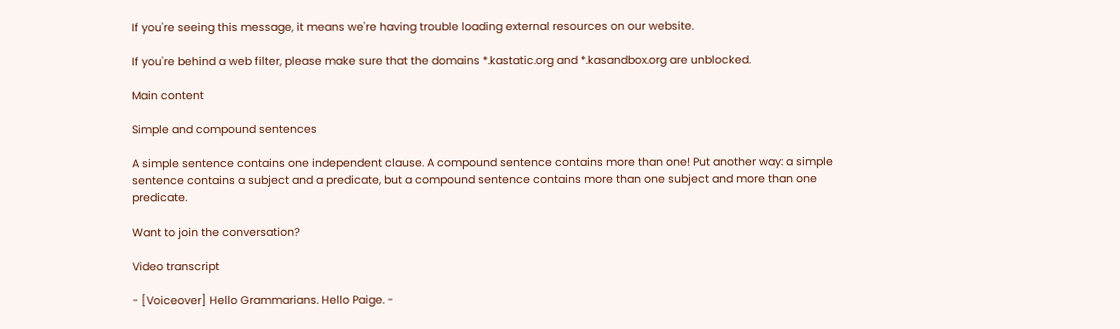If you're seeing this message, it means we're having trouble loading external resources on our website.

If you're behind a web filter, please make sure that the domains *.kastatic.org and *.kasandbox.org are unblocked.

Main content

Simple and compound sentences

A simple sentence contains one independent clause. A compound sentence contains more than one! Put another way: a simple sentence contains a subject and a predicate, but a compound sentence contains more than one subject and more than one predicate.

Want to join the conversation?

Video transcript

- [Voiceover] Hello Grammarians. Hello Paige. -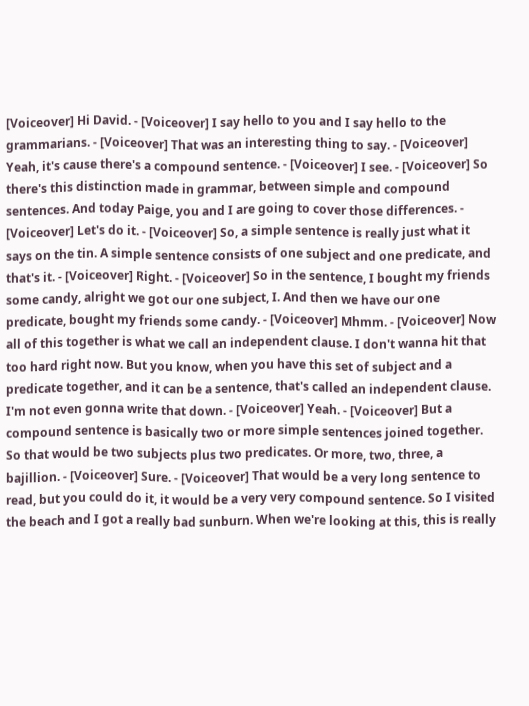[Voiceover] Hi David. - [Voiceover] I say hello to you and I say hello to the grammarians. - [Voiceover] That was an interesting thing to say. - [Voiceover] Yeah, it's cause there's a compound sentence. - [Voiceover] I see. - [Voiceover] So there's this distinction made in grammar, between simple and compound sentences. And today Paige, you and I are going to cover those differences. - [Voiceover] Let's do it. - [Voiceover] So, a simple sentence is really just what it says on the tin. A simple sentence consists of one subject and one predicate, and that's it. - [Voiceover] Right. - [Voiceover] So in the sentence, I bought my friends some candy, alright we got our one subject, I. And then we have our one predicate, bought my friends some candy. - [Voiceover] Mhmm. - [Voiceover] Now all of this together is what we call an independent clause. I don't wanna hit that too hard right now. But you know, when you have this set of subject and a predicate together, and it can be a sentence, that's called an independent clause. I'm not even gonna write that down. - [Voiceover] Yeah. - [Voiceover] But a compound sentence is basically two or more simple sentences joined together. So that would be two subjects plus two predicates. Or more, two, three, a bajillion. - [Voiceover] Sure. - [Voiceover] That would be a very long sentence to read, but you could do it, it would be a very very compound sentence. So I visited the beach and I got a really bad sunburn. When we're looking at this, this is really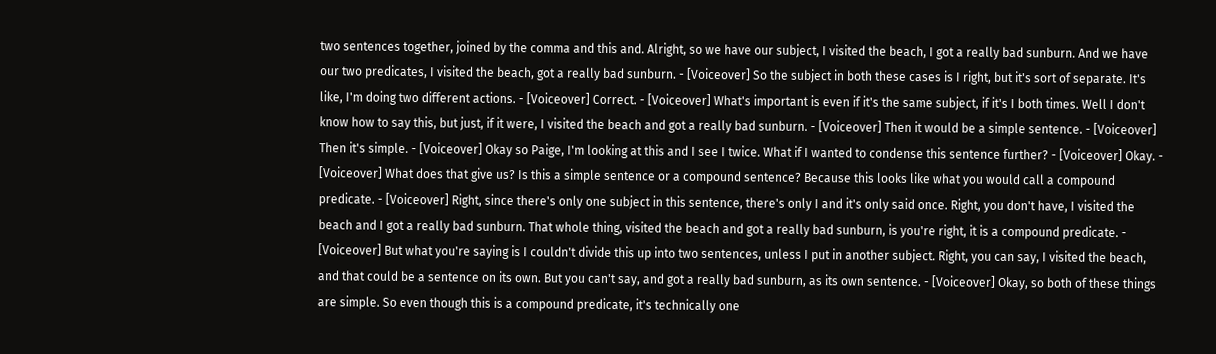two sentences together, joined by the comma and this and. Alright, so we have our subject, I visited the beach, I got a really bad sunburn. And we have our two predicates, I visited the beach, got a really bad sunburn. - [Voiceover] So the subject in both these cases is I right, but it's sort of separate. It's like, I'm doing two different actions. - [Voiceover] Correct. - [Voiceover] What's important is even if it's the same subject, if it's I both times. Well I don't know how to say this, but just, if it were, I visited the beach and got a really bad sunburn. - [Voiceover] Then it would be a simple sentence. - [Voiceover] Then it's simple. - [Voiceover] Okay so Paige, I'm looking at this and I see I twice. What if I wanted to condense this sentence further? - [Voiceover] Okay. - [Voiceover] What does that give us? Is this a simple sentence or a compound sentence? Because this looks like what you would call a compound predicate. - [Voiceover] Right, since there's only one subject in this sentence, there's only I and it's only said once. Right, you don't have, I visited the beach and I got a really bad sunburn. That whole thing, visited the beach and got a really bad sunburn, is you're right, it is a compound predicate. - [Voiceover] But what you're saying is I couldn't divide this up into two sentences, unless I put in another subject. Right, you can say, I visited the beach, and that could be a sentence on its own. But you can't say, and got a really bad sunburn, as its own sentence. - [Voiceover] Okay, so both of these things are simple. So even though this is a compound predicate, it's technically one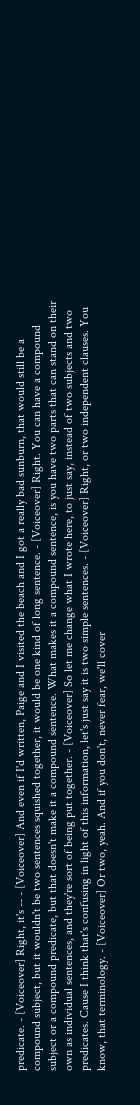predicate. - [Voiceover] Right, it's -- - [Voiceover] And even if I'd written, Paige and I visited the beach and I got a really bad sunburn, that would still be a compound subject, but it wouldn't be two sentences squished together, it would be one kind of long sentence. - [Voiceover] Right. You can have a compound subject or a compound predicate, but that doesn't make it a compound sentence. What makes it a compound sentence, is you have two parts that can stand on their own as individual sentences, and they're sort of being put together. - [Voiceover] So let me change what I wrote here, to just say, instead of two subjects and two predicates. Cause I think that's confusing in light of this information, let's just say it is two simple sentences. - [Voiceover] Right, or two independent clauses. You know, that terminology. - [Voiceover] Or two, yeah. And if you don't, never fear, we'll cover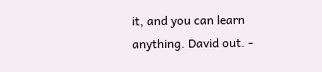it, and you can learn anything. David out. -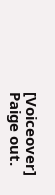[Voiceover] Paige out.